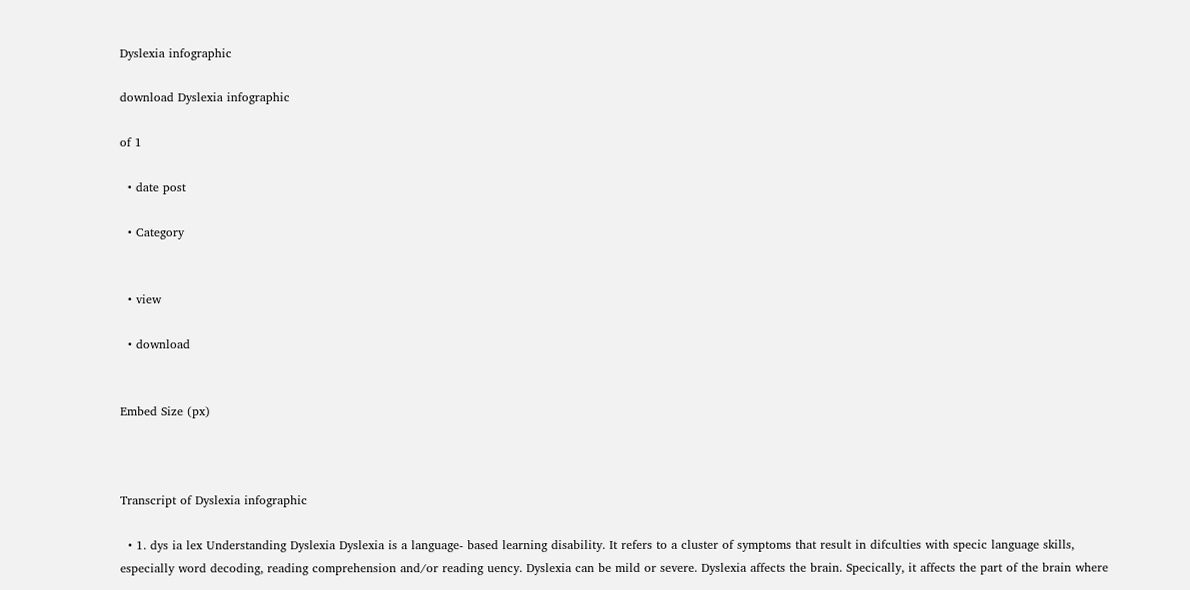Dyslexia infographic

download Dyslexia infographic

of 1

  • date post

  • Category


  • view

  • download


Embed Size (px)



Transcript of Dyslexia infographic

  • 1. dys ia lex Understanding Dyslexia Dyslexia is a language- based learning disability. It refers to a cluster of symptoms that result in difculties with specic language skills, especially word decoding, reading comprehension and/or reading uency. Dyslexia can be mild or severe. Dyslexia affects the brain. Specically, it affects the part of the brain where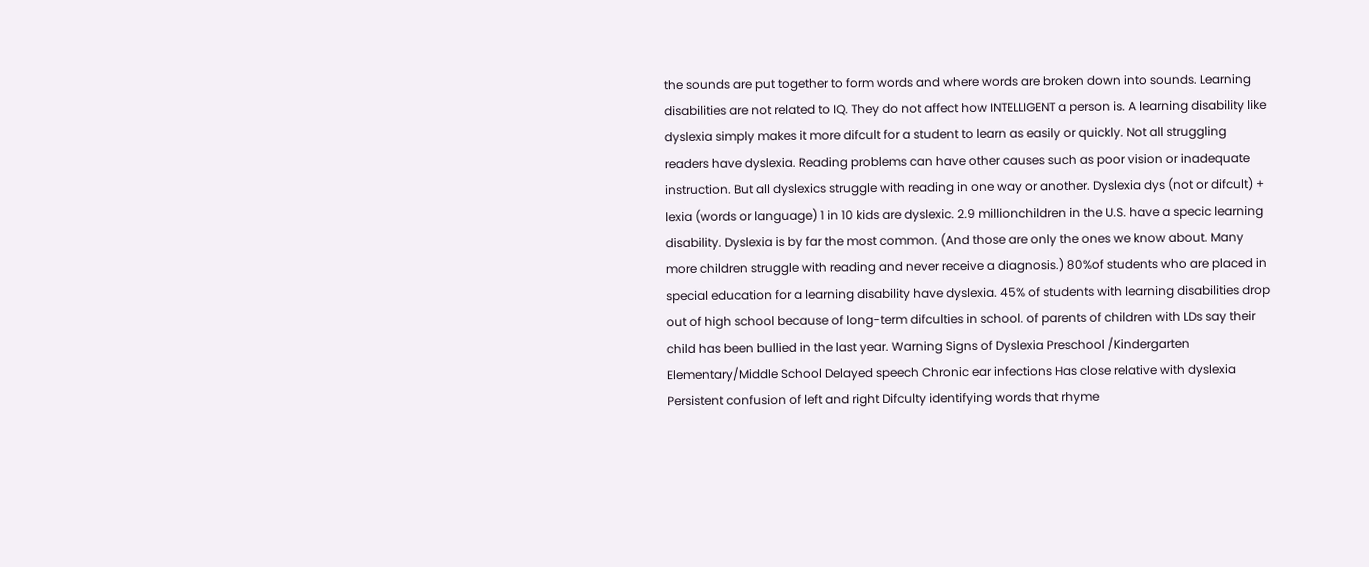the sounds are put together to form words and where words are broken down into sounds. Learning disabilities are not related to IQ. They do not affect how INTELLIGENT a person is. A learning disability like dyslexia simply makes it more difcult for a student to learn as easily or quickly. Not all struggling readers have dyslexia. Reading problems can have other causes such as poor vision or inadequate instruction. But all dyslexics struggle with reading in one way or another. Dyslexia dys (not or difcult) + lexia (words or language) 1 in 10 kids are dyslexic. 2.9 millionchildren in the U.S. have a specic learning disability. Dyslexia is by far the most common. (And those are only the ones we know about. Many more children struggle with reading and never receive a diagnosis.) 80%of students who are placed in special education for a learning disability have dyslexia. 45% of students with learning disabilities drop out of high school because of long-term difculties in school. of parents of children with LDs say their child has been bullied in the last year. Warning Signs of Dyslexia Preschool /Kindergarten Elementary/Middle School Delayed speech Chronic ear infections Has close relative with dyslexia Persistent confusion of left and right Difculty identifying words that rhyme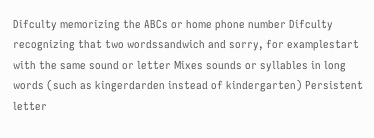Difculty memorizing the ABCs or home phone number Difculty recognizing that two wordssandwich and sorry, for examplestart with the same sound or letter Mixes sounds or syllables in long words (such as kingerdarden instead of kindergarten) Persistent letter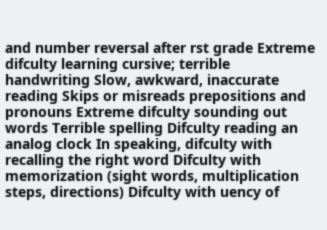and number reversal after rst grade Extreme difculty learning cursive; terrible handwriting Slow, awkward, inaccurate reading Skips or misreads prepositions and pronouns Extreme difculty sounding out words Terrible spelling Difculty reading an analog clock In speaking, difculty with recalling the right word Difculty with memorization (sight words, multiplication steps, directions) Difculty with uency of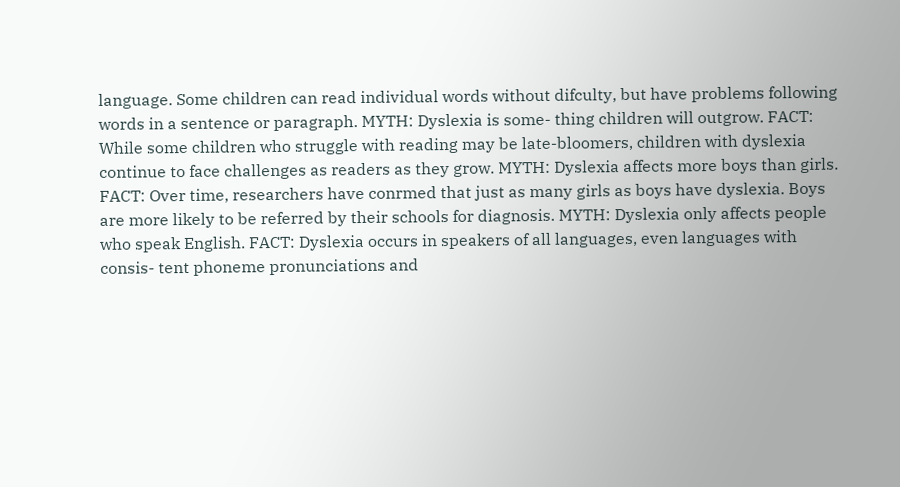language. Some children can read individual words without difculty, but have problems following words in a sentence or paragraph. MYTH: Dyslexia is some- thing children will outgrow. FACT: While some children who struggle with reading may be late-bloomers, children with dyslexia continue to face challenges as readers as they grow. MYTH: Dyslexia affects more boys than girls. FACT: Over time, researchers have conrmed that just as many girls as boys have dyslexia. Boys are more likely to be referred by their schools for diagnosis. MYTH: Dyslexia only affects people who speak English. FACT: Dyslexia occurs in speakers of all languages, even languages with consis- tent phoneme pronunciations and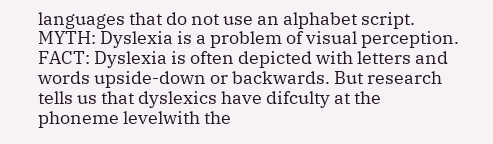languages that do not use an alphabet script. MYTH: Dyslexia is a problem of visual perception. FACT: Dyslexia is often depicted with letters and words upside-down or backwards. But research tells us that dyslexics have difculty at the phoneme levelwith the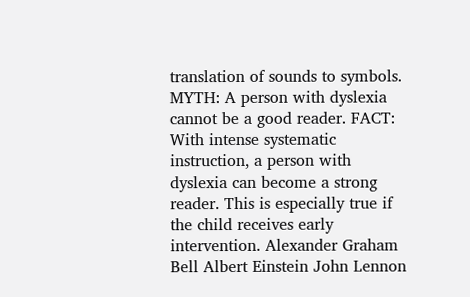translation of sounds to symbols. MYTH: A person with dyslexia cannot be a good reader. FACT: With intense systematic instruction, a person with dyslexia can become a strong reader. This is especially true if the child receives early intervention. Alexander Graham Bell Albert Einstein John Lennon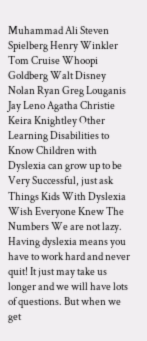Muhammad Ali Steven Spielberg Henry Winkler Tom Cruise Whoopi Goldberg Walt Disney Nolan Ryan Greg Louganis Jay Leno Agatha Christie Keira Knightley Other Learning Disabilities to Know Children with Dyslexia can grow up to be Very Successful, just ask Things Kids With Dyslexia Wish Everyone Knew The Numbers We are not lazy. Having dyslexia means you have to work hard and never quit! It just may take us longer and we will have lots of questions. But when we get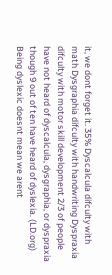it, we dont forget it. 35% Dyscalcula difculty with math Dysgraphia difculty with handwriting Dyspraxia difculty with motor skill development 2/3 of people have not heard of dyscalcula, dysgraphia, or dyspraxia though 9 out of ten have heard of dyslexia. (LD.org) Being dyslexic doesnt mean we arent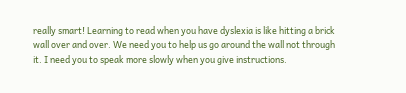really smart! Learning to read when you have dyslexia is like hitting a brick wall over and over. We need you to help us go around the wall not through it. I need you to speak more slowly when you give instructions.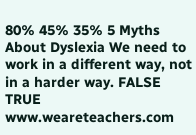80% 45% 35% 5 Myths About Dyslexia We need to work in a different way, not in a harder way. FALSE TRUE www.weareteachers.com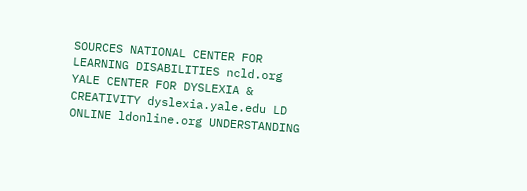SOURCES NATIONAL CENTER FOR LEARNING DISABILITIES ncld.org YALE CENTER FOR DYSLEXIA & CREATIVITY dyslexia.yale.edu LD ONLINE ldonline.org UNDERSTANDING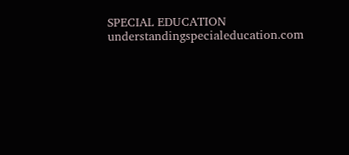SPECIAL EDUCATION understandingspecialeducation.com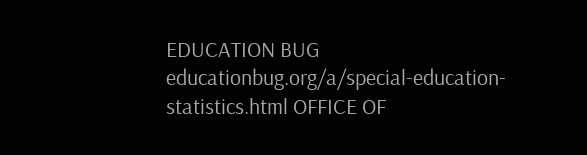EDUCATION BUG educationbug.org/a/special-education-statistics.html OFFICE OF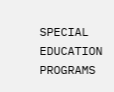SPECIAL EDUCATION PROGRAMS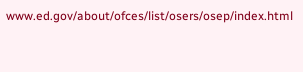www.ed.gov/about/ofces/list/osers/osep/index.html